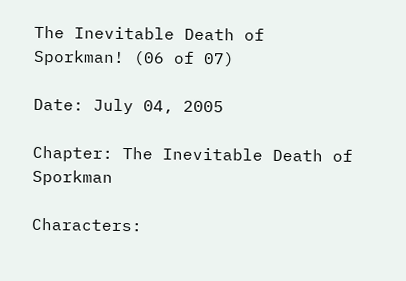The Inevitable Death of Sporkman! (06 of 07)

Date: July 04, 2005

Chapter: The Inevitable Death of Sporkman

Characters: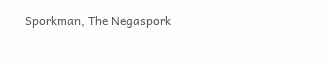Sporkman, The Negaspork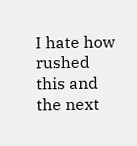I hate how rushed this and the next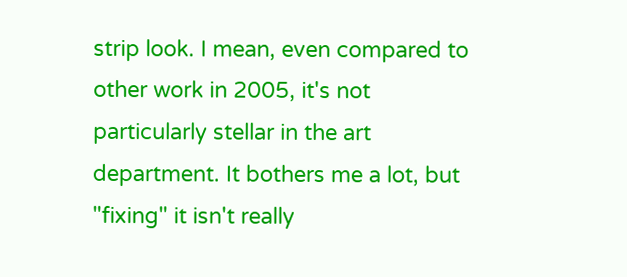strip look. I mean, even compared to other work in 2005, it's not particularly stellar in the art department. It bothers me a lot, but "fixing" it isn't really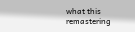what this remastering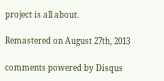project is all about.

Remastered on August 27th, 2013

comments powered by Disqus